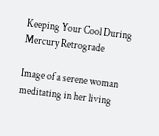Keeping Your Cool During Mercury Retrograde

Image of a serene woman meditating in her living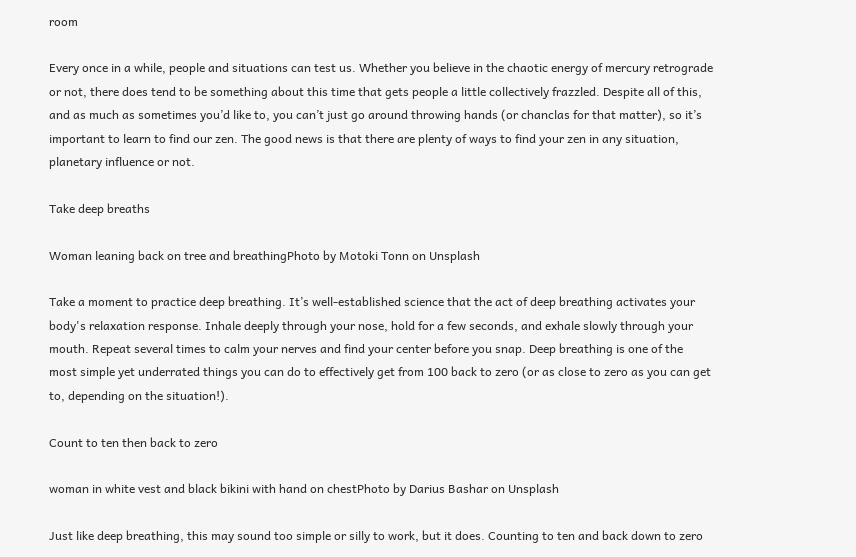room

Every once in a while, people and situations can test us. Whether you believe in the chaotic energy of mercury retrograde or not, there does tend to be something about this time that gets people a little collectively frazzled. Despite all of this, and as much as sometimes you’d like to, you can’t just go around throwing hands (or chanclas for that matter), so it’s important to learn to find our zen. The good news is that there are plenty of ways to find your zen in any situation, planetary influence or not.

Take deep breaths

Woman leaning back on tree and breathingPhoto by Motoki Tonn on Unsplash

Take a moment to practice deep breathing. It’s well-established science that the act of deep breathing activates your body's relaxation response. Inhale deeply through your nose, hold for a few seconds, and exhale slowly through your mouth. Repeat several times to calm your nerves and find your center before you snap. Deep breathing is one of the most simple yet underrated things you can do to effectively get from 100 back to zero (or as close to zero as you can get to, depending on the situation!).

Count to ten then back to zero

woman in white vest and black bikini with hand on chestPhoto by Darius Bashar on Unsplash

Just like deep breathing, this may sound too simple or silly to work, but it does. Counting to ten and back down to zero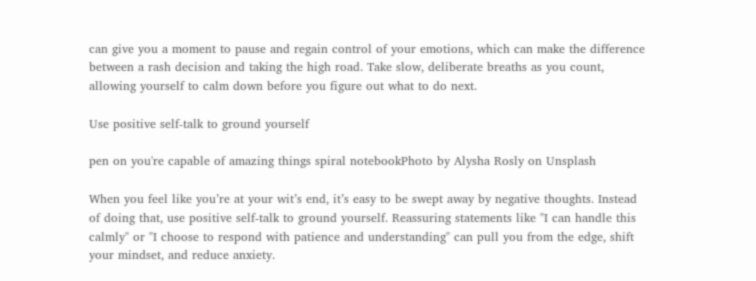can give you a moment to pause and regain control of your emotions, which can make the difference between a rash decision and taking the high road. Take slow, deliberate breaths as you count, allowing yourself to calm down before you figure out what to do next.

Use positive self-talk to ground yourself

pen on you're capable of amazing things spiral notebookPhoto by Alysha Rosly on Unsplash

When you feel like you’re at your wit’s end, it’s easy to be swept away by negative thoughts. Instead of doing that, use positive self-talk to ground yourself. Reassuring statements like "I can handle this calmly" or "I choose to respond with patience and understanding" can pull you from the edge, shift your mindset, and reduce anxiety.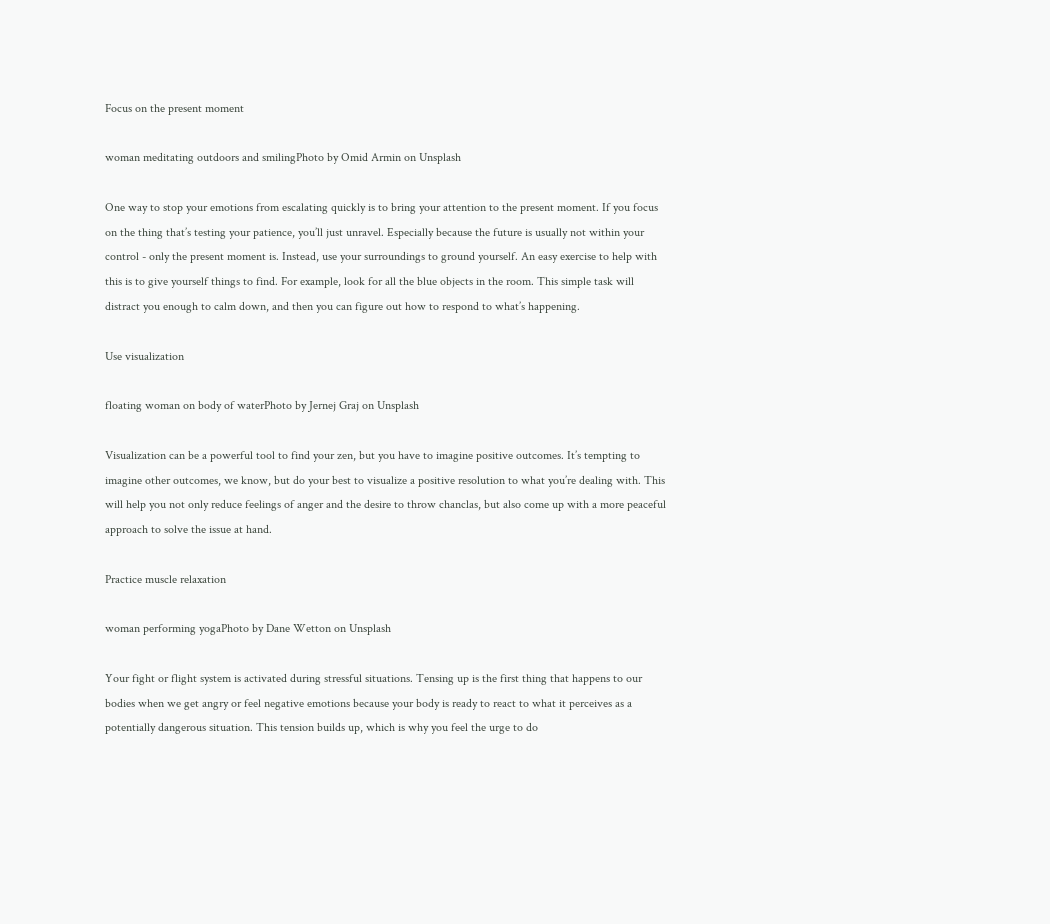Focus on the present moment

woman meditating outdoors and smilingPhoto by Omid Armin on Unsplash

One way to stop your emotions from escalating quickly is to bring your attention to the present moment. If you focus on the thing that’s testing your patience, you’ll just unravel. Especially because the future is usually not within your control - only the present moment is. Instead, use your surroundings to ground yourself. An easy exercise to help with this is to give yourself things to find. For example, look for all the blue objects in the room. This simple task will distract you enough to calm down, and then you can figure out how to respond to what’s happening.

Use visualization

floating woman on body of waterPhoto by Jernej Graj on Unsplash

Visualization can be a powerful tool to find your zen, but you have to imagine positive outcomes. It’s tempting to imagine other outcomes, we know, but do your best to visualize a positive resolution to what you’re dealing with. This will help you not only reduce feelings of anger and the desire to throw chanclas, but also come up with a more peaceful approach to solve the issue at hand.

Practice muscle relaxation

woman performing yogaPhoto by Dane Wetton on Unsplash

Your fight or flight system is activated during stressful situations. Tensing up is the first thing that happens to our bodies when we get angry or feel negative emotions because your body is ready to react to what it perceives as a potentially dangerous situation. This tension builds up, which is why you feel the urge to do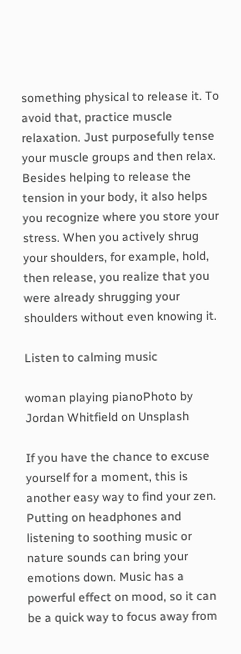something physical to release it. To avoid that, practice muscle relaxation. Just purposefully tense your muscle groups and then relax. Besides helping to release the tension in your body, it also helps you recognize where you store your stress. When you actively shrug your shoulders, for example, hold, then release, you realize that you were already shrugging your shoulders without even knowing it.

Listen to calming music

woman playing pianoPhoto by Jordan Whitfield on Unsplash

If you have the chance to excuse yourself for a moment, this is another easy way to find your zen. Putting on headphones and listening to soothing music or nature sounds can bring your emotions down. Music has a powerful effect on mood, so it can be a quick way to focus away from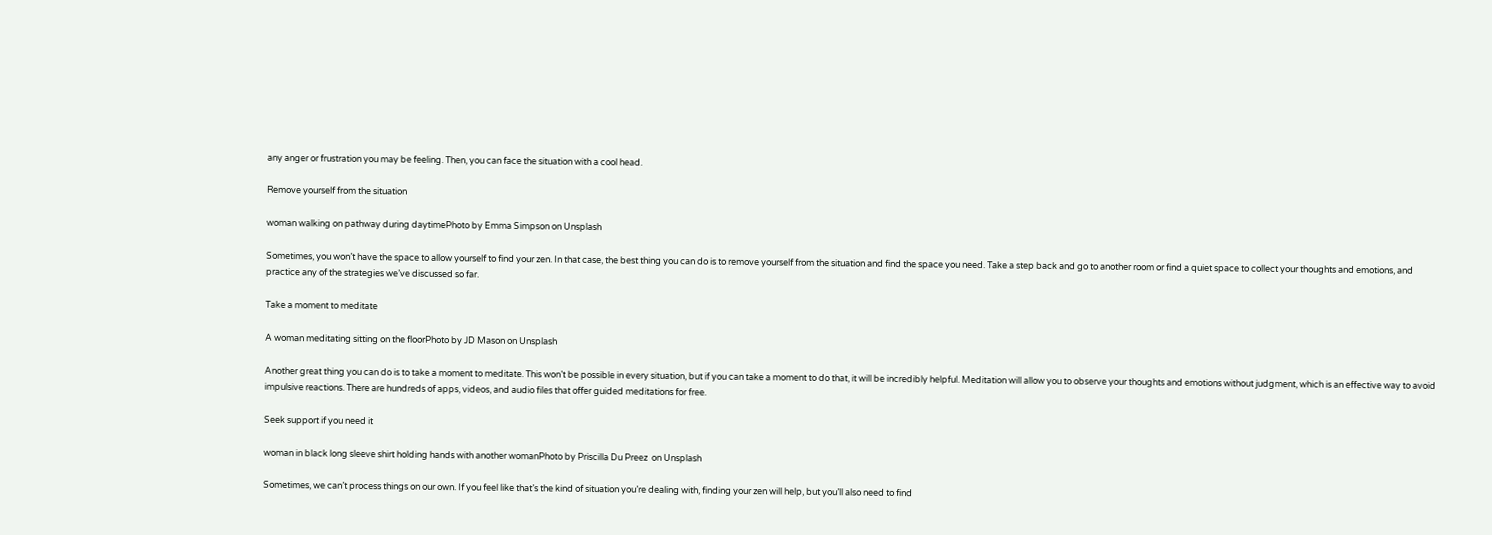any anger or frustration you may be feeling. Then, you can face the situation with a cool head.

Remove yourself from the situation

woman walking on pathway during daytimePhoto by Emma Simpson on Unsplash

Sometimes, you won’t have the space to allow yourself to find your zen. In that case, the best thing you can do is to remove yourself from the situation and find the space you need. Take a step back and go to another room or find a quiet space to collect your thoughts and emotions, and practice any of the strategies we’ve discussed so far.

Take a moment to meditate

A woman meditating sitting on the floorPhoto by JD Mason on Unsplash

Another great thing you can do is to take a moment to meditate. This won’t be possible in every situation, but if you can take a moment to do that, it will be incredibly helpful. Meditation will allow you to observe your thoughts and emotions without judgment, which is an effective way to avoid impulsive reactions. There are hundreds of apps, videos, and audio files that offer guided meditations for free.

Seek support if you need it

woman in black long sleeve shirt holding hands with another womanPhoto by Priscilla Du Preez  on Unsplash

Sometimes, we can’t process things on our own. If you feel like that’s the kind of situation you’re dealing with, finding your zen will help, but you’ll also need to find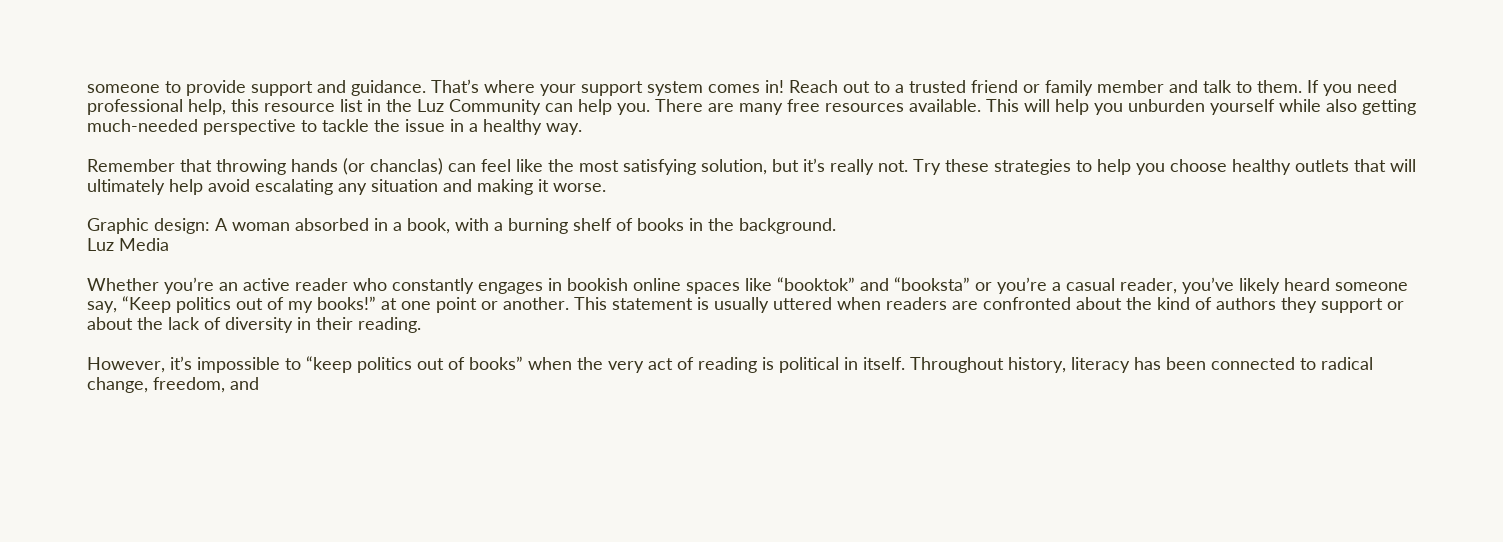someone to provide support and guidance. That’s where your support system comes in! Reach out to a trusted friend or family member and talk to them. If you need professional help, this resource list in the Luz Community can help you. There are many free resources available. This will help you unburden yourself while also getting much-needed perspective to tackle the issue in a healthy way.

Remember that throwing hands (or chanclas) can feel like the most satisfying solution, but it’s really not. Try these strategies to help you choose healthy outlets that will ultimately help avoid escalating any situation and making it worse.

Graphic design: A woman absorbed in a book, with a burning shelf of books in the background.
Luz Media

Whether you’re an active reader who constantly engages in bookish online spaces like “booktok” and “booksta” or you’re a casual reader, you’ve likely heard someone say, “Keep politics out of my books!” at one point or another. This statement is usually uttered when readers are confronted about the kind of authors they support or about the lack of diversity in their reading.

However, it’s impossible to “keep politics out of books” when the very act of reading is political in itself. Throughout history, literacy has been connected to radical change, freedom, and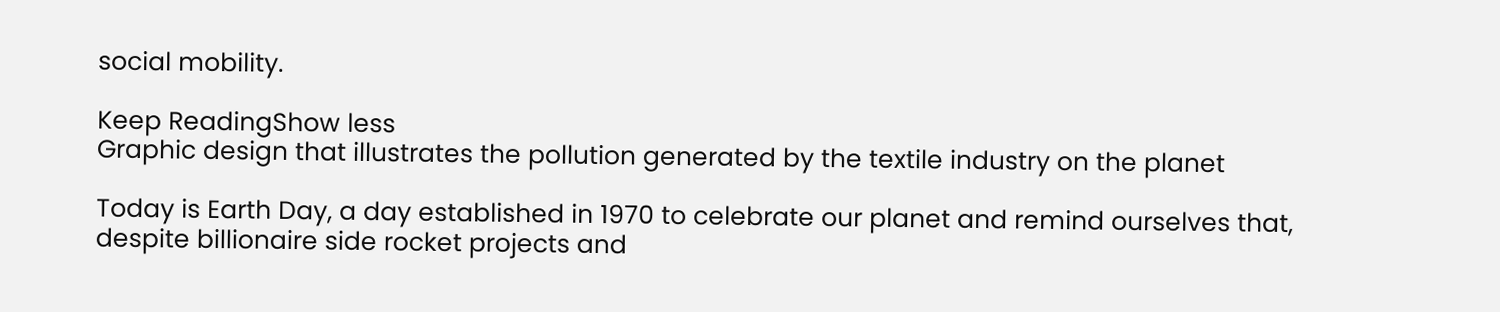social mobility.

Keep ReadingShow less
Graphic design that illustrates the pollution generated by the textile industry on the planet

Today is Earth Day, a day established in 1970 to celebrate our planet and remind ourselves that, despite billionaire side rocket projects and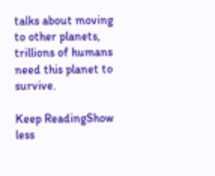talks about moving to other planets, trillions of humans need this planet to survive.

Keep ReadingShow less